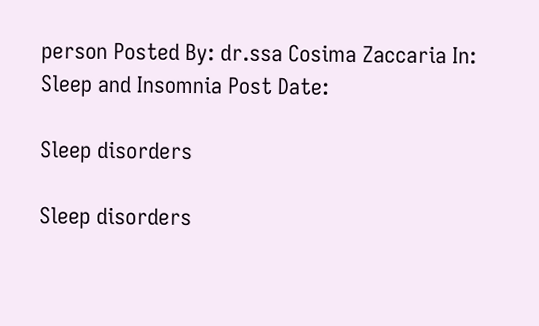person Posted By: dr.ssa Cosima Zaccaria In: Sleep and Insomnia Post Date:

Sleep disorders

Sleep disorders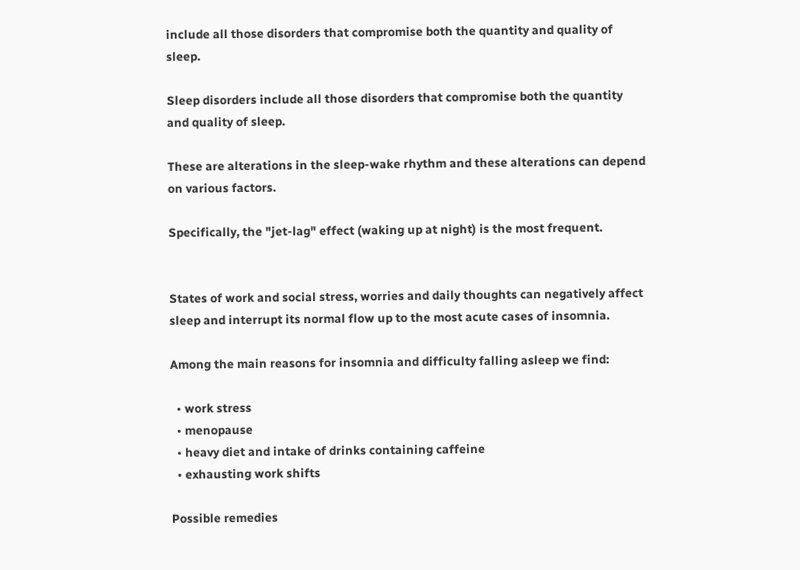include all those disorders that compromise both the quantity and quality of sleep.

Sleep disorders include all those disorders that compromise both the quantity and quality of sleep.

These are alterations in the sleep-wake rhythm and these alterations can depend on various factors.

Specifically, the "jet-lag" effect (waking up at night) is the most frequent.


States of work and social stress, worries and daily thoughts can negatively affect sleep and interrupt its normal flow up to the most acute cases of insomnia.

Among the main reasons for insomnia and difficulty falling asleep we find:

  • work stress
  • menopause
  • heavy diet and intake of drinks containing caffeine
  • exhausting work shifts

Possible remedies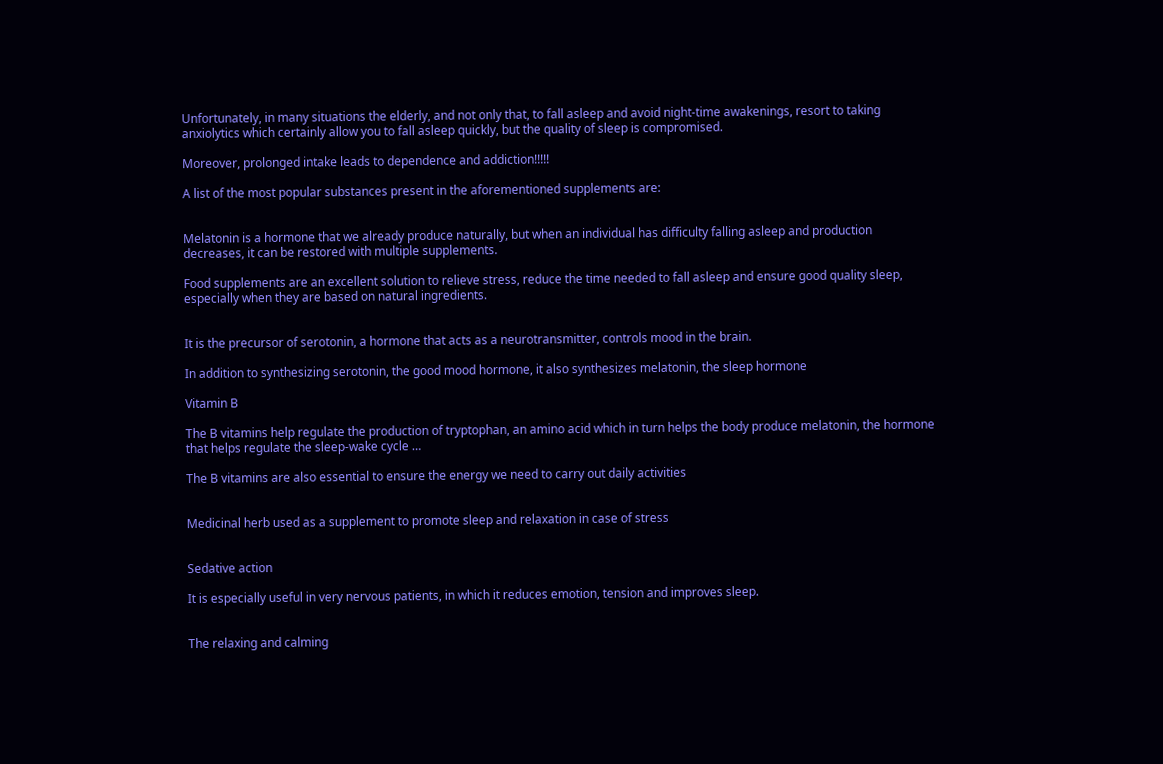Unfortunately, in many situations the elderly, and not only that, to fall asleep and avoid night-time awakenings, resort to taking anxiolytics which certainly allow you to fall asleep quickly, but the quality of sleep is compromised.

Moreover, prolonged intake leads to dependence and addiction!!!!!

A list of the most popular substances present in the aforementioned supplements are:


Melatonin is a hormone that we already produce naturally, but when an individual has difficulty falling asleep and production decreases, it can be restored with multiple supplements.

Food supplements are an excellent solution to relieve stress, reduce the time needed to fall asleep and ensure good quality sleep, especially when they are based on natural ingredients.


It is the precursor of serotonin, a hormone that acts as a neurotransmitter, controls mood in the brain.

In addition to synthesizing serotonin, the good mood hormone, it also synthesizes melatonin, the sleep hormone

Vitamin B

The B vitamins help regulate the production of tryptophan, an amino acid which in turn helps the body produce melatonin, the hormone that helps regulate the sleep-wake cycle …

The B vitamins are also essential to ensure the energy we need to carry out daily activities


Medicinal herb used as a supplement to promote sleep and relaxation in case of stress


Sedative action

It is especially useful in very nervous patients, in which it reduces emotion, tension and improves sleep.


The relaxing and calming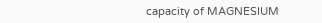capacity of MAGNESIUM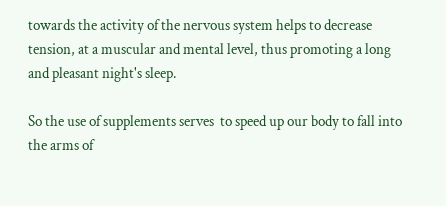towards the activity of the nervous system helps to decrease tension, at a muscular and mental level, thus promoting a long and pleasant night's sleep.

So the use of supplements serves  to speed up our body to fall into the arms of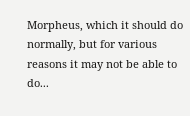Morpheus, which it should do normally, but for various reasons it may not be able to do...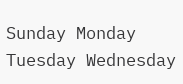Sunday Monday Tuesday Wednesday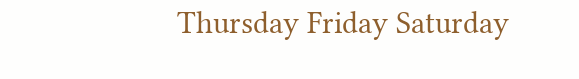Thursday Friday Saturday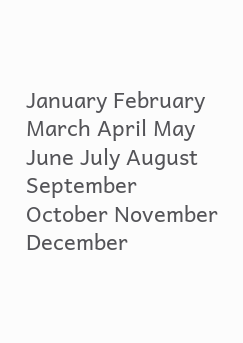January February March April May June July August September October November December